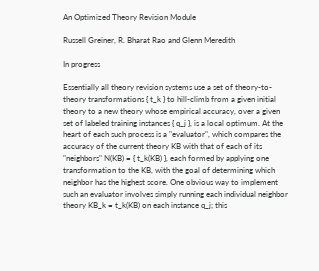An Optimized Theory Revision Module

Russell Greiner, R. Bharat Rao and Glenn Meredith

In progress

Essentially all theory revision systems use a set of theory-to-theory transformations { t_k } to hill-climb from a given initial theory to a new theory whose empirical accuracy, over a given set of labeled training instances { q_j }, is a local optimum. At the heart of each such process is a "evaluator", which compares the accuracy of the current theory KB with that of each of its "neighbors" N(KB) = { t_k(KB) }, each formed by applying one transformation to the KB, with the goal of determining which neighbor has the highest score. One obvious way to implement such an evaluator involves simply running each individual neighbor theory KB_k = t_k(KB) on each instance q_j; this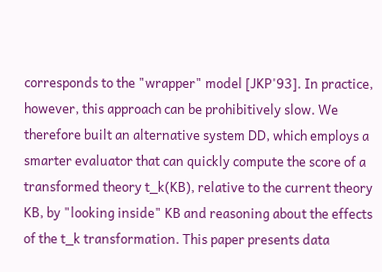corresponds to the "wrapper" model [JKP'93]. In practice, however, this approach can be prohibitively slow. We therefore built an alternative system DD, which employs a smarter evaluator that can quickly compute the score of a transformed theory t_k(KB), relative to the current theory KB, by "looking inside" KB and reasoning about the effects of the t_k transformation. This paper presents data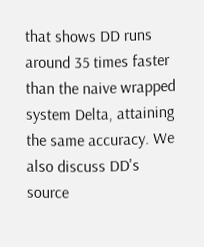that shows DD runs around 35 times faster than the naive wrapped system Delta, attaining the same accuracy. We also discuss DD's source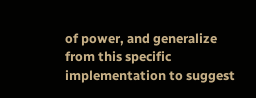of power, and generalize from this specific implementation to suggest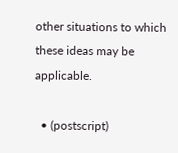other situations to which these ideas may be applicable.

  • (postscript)